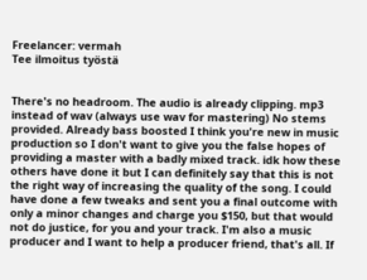Freelancer: vermah
Tee ilmoitus työstä


There's no headroom. The audio is already clipping. mp3 instead of wav (always use wav for mastering) No stems provided. Already bass boosted I think you're new in music production so I don't want to give you the false hopes of providing a master with a badly mixed track. idk how these others have done it but I can definitely say that this is not the right way of increasing the quality of the song. I could have done a few tweaks and sent you a final outcome with only a minor changes and charge you $150, but that would not do justice, for you and your track. I'm also a music producer and I want to help a producer friend, that's all. If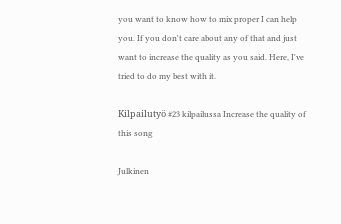you want to know how to mix proper I can help you. If you don't care about any of that and just want to increase the quality as you said. Here, I've tried to do my best with it.

Kilpailutyö #23 kilpailussa Increase the quality of this song

Julkinen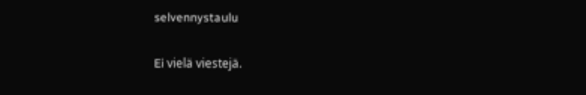selvennystaulu

Ei vielä viestejä.